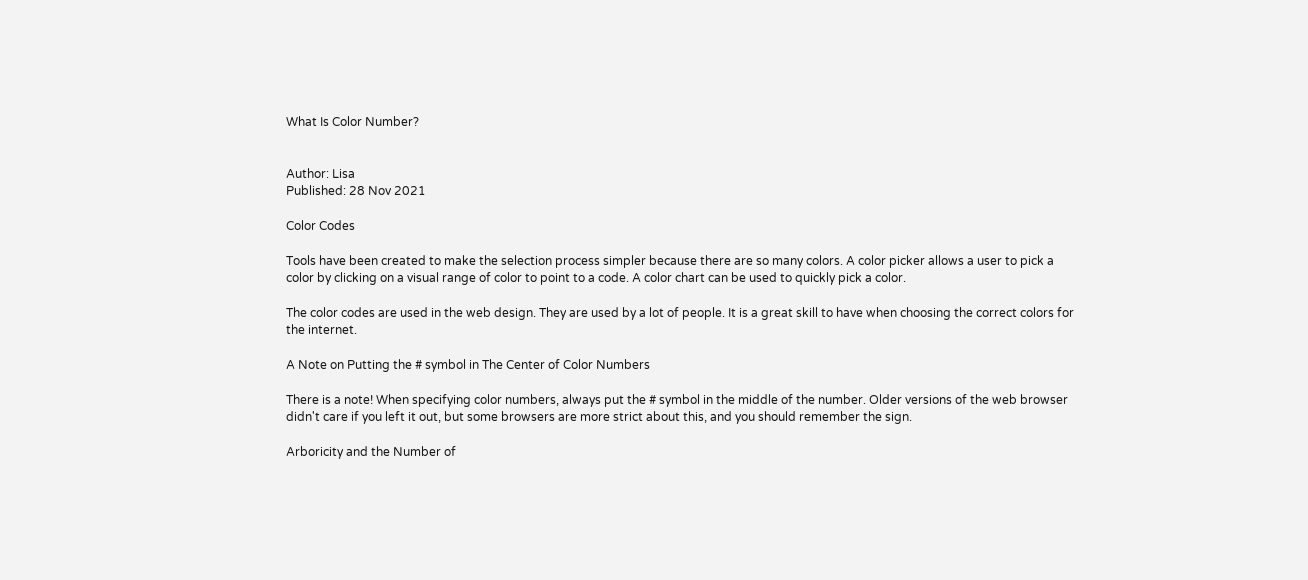What Is Color Number?


Author: Lisa
Published: 28 Nov 2021

Color Codes

Tools have been created to make the selection process simpler because there are so many colors. A color picker allows a user to pick a color by clicking on a visual range of color to point to a code. A color chart can be used to quickly pick a color.

The color codes are used in the web design. They are used by a lot of people. It is a great skill to have when choosing the correct colors for the internet.

A Note on Putting the # symbol in The Center of Color Numbers

There is a note! When specifying color numbers, always put the # symbol in the middle of the number. Older versions of the web browser didn't care if you left it out, but some browsers are more strict about this, and you should remember the sign.

Arboricity and the Number of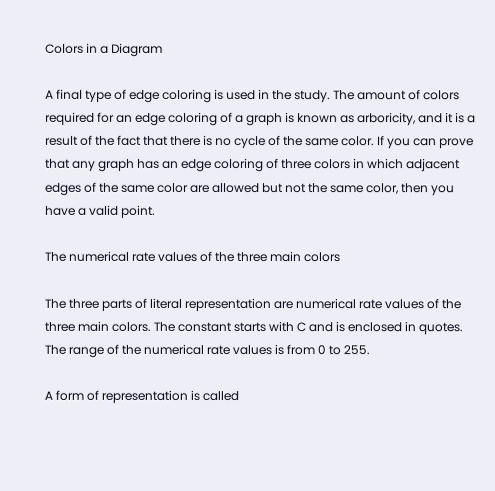Colors in a Diagram

A final type of edge coloring is used in the study. The amount of colors required for an edge coloring of a graph is known as arboricity, and it is a result of the fact that there is no cycle of the same color. If you can prove that any graph has an edge coloring of three colors in which adjacent edges of the same color are allowed but not the same color, then you have a valid point.

The numerical rate values of the three main colors

The three parts of literal representation are numerical rate values of the three main colors. The constant starts with C and is enclosed in quotes. The range of the numerical rate values is from 0 to 255.

A form of representation is called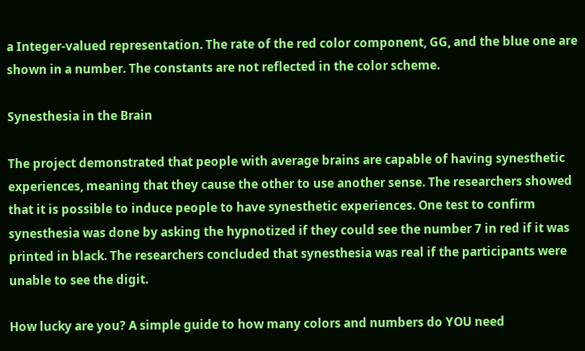a Integer-valued representation. The rate of the red color component, GG, and the blue one are shown in a number. The constants are not reflected in the color scheme.

Synesthesia in the Brain

The project demonstrated that people with average brains are capable of having synesthetic experiences, meaning that they cause the other to use another sense. The researchers showed that it is possible to induce people to have synesthetic experiences. One test to confirm synesthesia was done by asking the hypnotized if they could see the number 7 in red if it was printed in black. The researchers concluded that synesthesia was real if the participants were unable to see the digit.

How lucky are you? A simple guide to how many colors and numbers do YOU need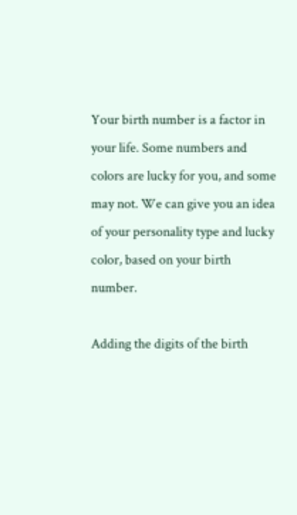Your birth number is a factor in your life. Some numbers and colors are lucky for you, and some may not. We can give you an idea of your personality type and lucky color, based on your birth number.

Adding the digits of the birth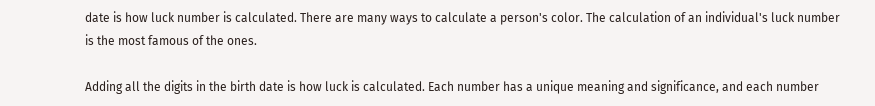date is how luck number is calculated. There are many ways to calculate a person's color. The calculation of an individual's luck number is the most famous of the ones.

Adding all the digits in the birth date is how luck is calculated. Each number has a unique meaning and significance, and each number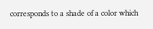corresponds to a shade of a color which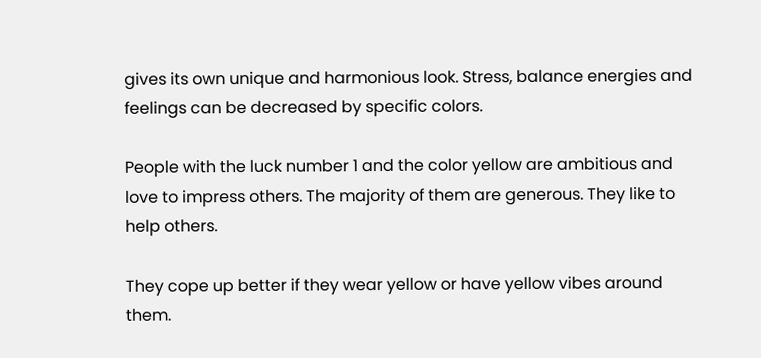gives its own unique and harmonious look. Stress, balance energies and feelings can be decreased by specific colors.

People with the luck number 1 and the color yellow are ambitious and love to impress others. The majority of them are generous. They like to help others.

They cope up better if they wear yellow or have yellow vibes around them.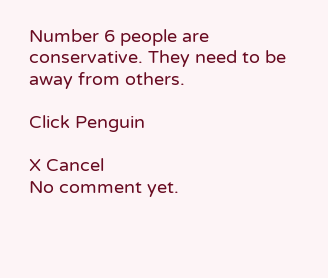Number 6 people are conservative. They need to be away from others.

Click Penguin

X Cancel
No comment yet.